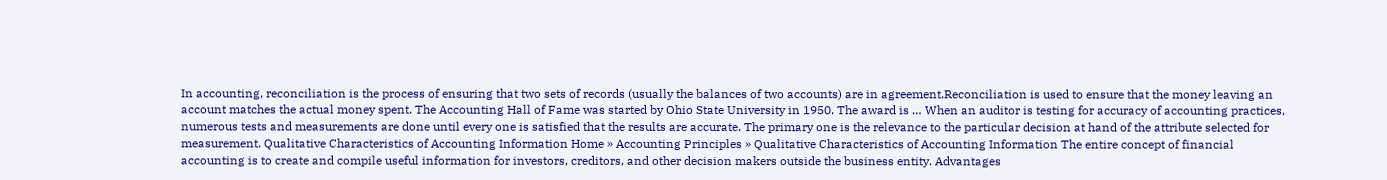In accounting, reconciliation is the process of ensuring that two sets of records (usually the balances of two accounts) are in agreement.Reconciliation is used to ensure that the money leaving an account matches the actual money spent. The Accounting Hall of Fame was started by Ohio State University in 1950. The award is … When an auditor is testing for accuracy of accounting practices, numerous tests and measurements are done until every one is satisfied that the results are accurate. The primary one is the relevance to the particular decision at hand of the attribute selected for measurement. Qualitative Characteristics of Accounting Information Home » Accounting Principles » Qualitative Characteristics of Accounting Information The entire concept of financial accounting is to create and compile useful information for investors, creditors, and other decision makers outside the business entity. Advantages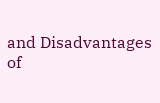and Disadvantages of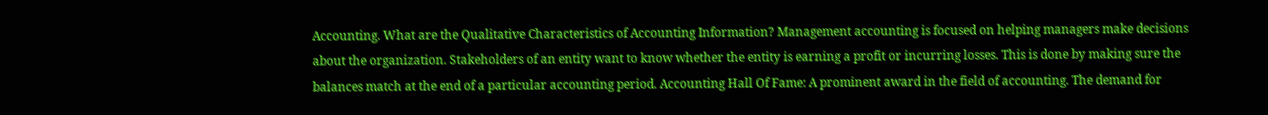Accounting. What are the Qualitative Characteristics of Accounting Information? Management accounting is focused on helping managers make decisions about the organization. Stakeholders of an entity want to know whether the entity is earning a profit or incurring losses. This is done by making sure the balances match at the end of a particular accounting period. Accounting Hall Of Fame: A prominent award in the field of accounting. The demand for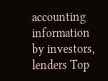accounting information by investors, lenders Top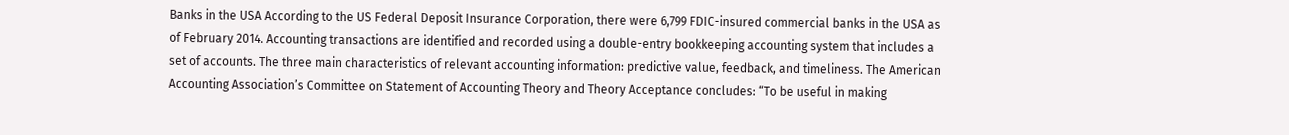Banks in the USA According to the US Federal Deposit Insurance Corporation, there were 6,799 FDIC-insured commercial banks in the USA as of February 2014. Accounting transactions are identified and recorded using a double-entry bookkeeping accounting system that includes a set of accounts. The three main characteristics of relevant accounting information: predictive value, feedback, and timeliness. The American Accounting Association’s Committee on Statement of Accounting Theory and Theory Acceptance concludes: “To be useful in making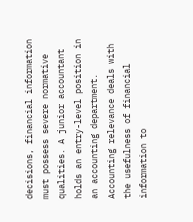decisions, financial information must possess severe normative qualities. A junior accountant holds an entry-level position in an accounting department. Accounting relevance deals with the usefulness of financial information to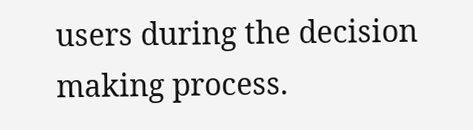users during the decision making process.